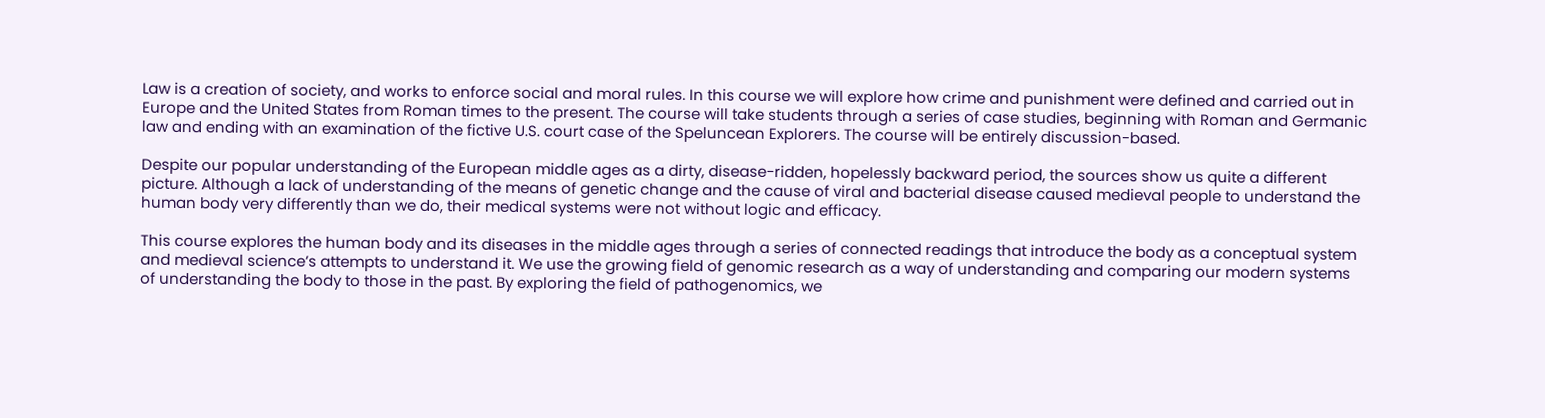Law is a creation of society, and works to enforce social and moral rules. In this course we will explore how crime and punishment were defined and carried out in Europe and the United States from Roman times to the present. The course will take students through a series of case studies, beginning with Roman and Germanic law and ending with an examination of the fictive U.S. court case of the Speluncean Explorers. The course will be entirely discussion-based.

Despite our popular understanding of the European middle ages as a dirty, disease-ridden, hopelessly backward period, the sources show us quite a different picture. Although a lack of understanding of the means of genetic change and the cause of viral and bacterial disease caused medieval people to understand the human body very differently than we do, their medical systems were not without logic and efficacy.

This course explores the human body and its diseases in the middle ages through a series of connected readings that introduce the body as a conceptual system and medieval science’s attempts to understand it. We use the growing field of genomic research as a way of understanding and comparing our modern systems of understanding the body to those in the past. By exploring the field of pathogenomics, we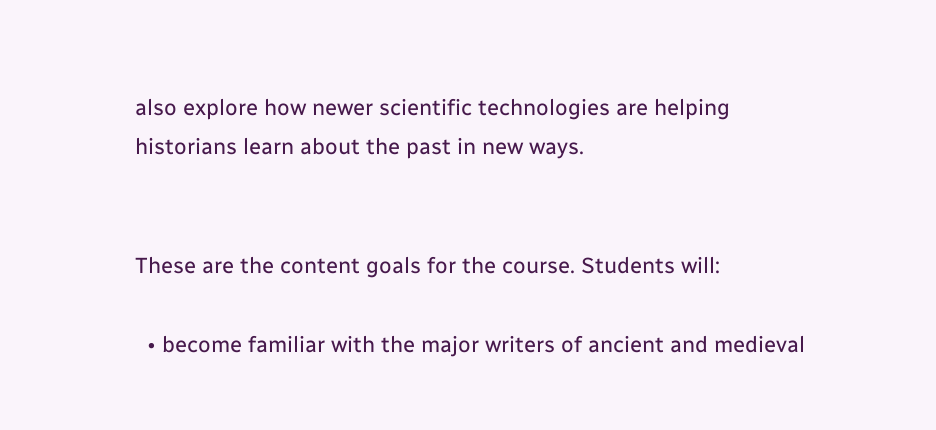also explore how newer scientific technologies are helping historians learn about the past in new ways.


These are the content goals for the course. Students will:

  • become familiar with the major writers of ancient and medieval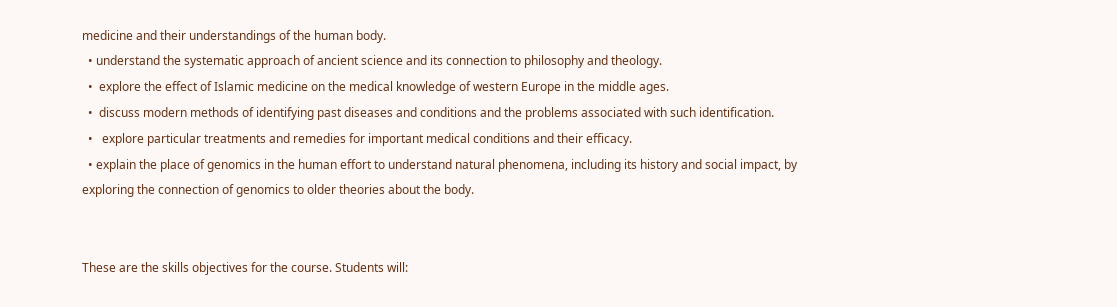medicine and their understandings of the human body.
  • understand the systematic approach of ancient science and its connection to philosophy and theology.
  •  explore the effect of Islamic medicine on the medical knowledge of western Europe in the middle ages.
  •  discuss modern methods of identifying past diseases and conditions and the problems associated with such identification.
  •   explore particular treatments and remedies for important medical conditions and their efficacy.
  • explain the place of genomics in the human effort to understand natural phenomena, including its history and social impact, by exploring the connection of genomics to older theories about the body.


These are the skills objectives for the course. Students will: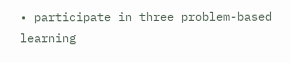• participate in three problem-based learning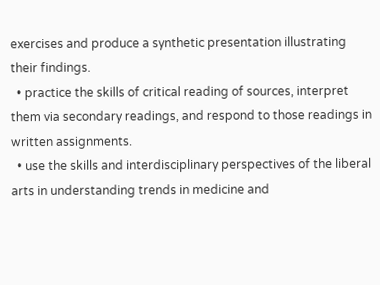exercises and produce a synthetic presentation illustrating their findings.
  • practice the skills of critical reading of sources, interpret them via secondary readings, and respond to those readings in written assignments.
  • use the skills and interdisciplinary perspectives of the liberal arts in understanding trends in medicine and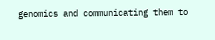genomics and communicating them to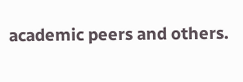academic peers and others.